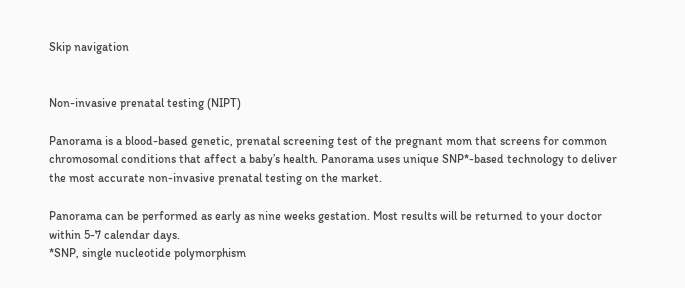Skip navigation


Non-invasive prenatal testing (NIPT)

Panorama is a blood-based genetic, prenatal screening test of the pregnant mom that screens for common chromosomal conditions that affect a baby’s health. Panorama uses unique SNP*-based technology to deliver the most accurate non-invasive prenatal testing on the market.

Panorama can be performed as early as nine weeks gestation. Most results will be returned to your doctor within 5-7 calendar days.
*SNP, single nucleotide polymorphism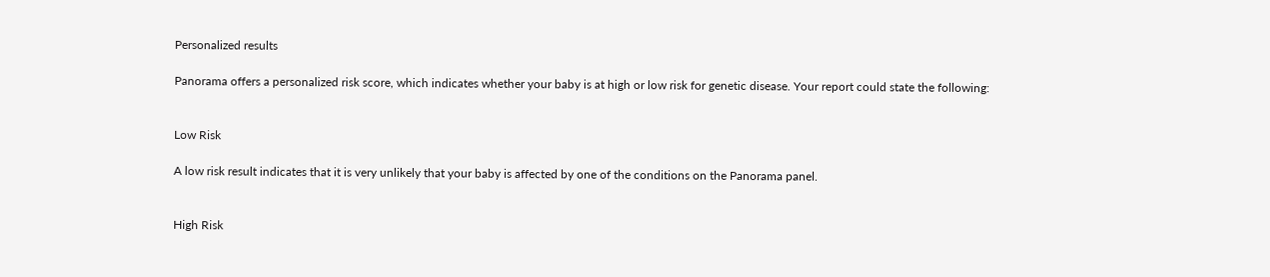Personalized results

Panorama offers a personalized risk score, which indicates whether your baby is at high or low risk for genetic disease. Your report could state the following:


Low Risk

A low risk result indicates that it is very unlikely that your baby is affected by one of the conditions on the Panorama panel.


High Risk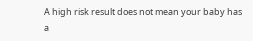A high risk result does not mean your baby has a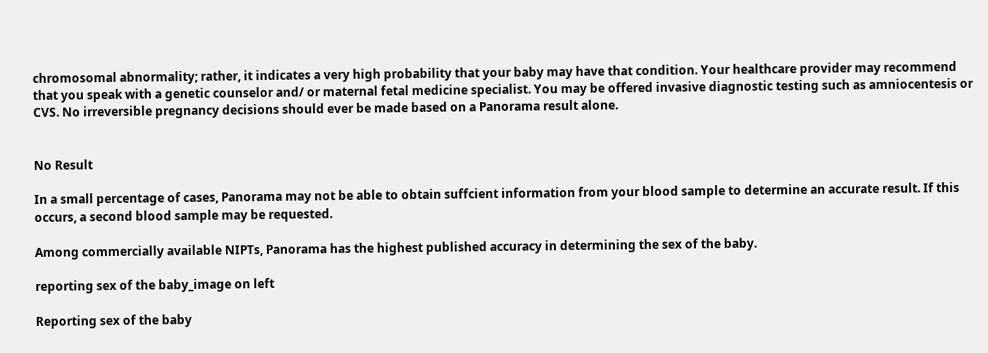chromosomal abnormality; rather, it indicates a very high probability that your baby may have that condition. Your healthcare provider may recommend that you speak with a genetic counselor and/ or maternal fetal medicine specialist. You may be offered invasive diagnostic testing such as amniocentesis or CVS. No irreversible pregnancy decisions should ever be made based on a Panorama result alone.


No Result

In a small percentage of cases, Panorama may not be able to obtain suffcient information from your blood sample to determine an accurate result. If this occurs, a second blood sample may be requested.

Among commercially available NIPTs, Panorama has the highest published accuracy in determining the sex of the baby.

reporting sex of the baby_image on left

Reporting sex of the baby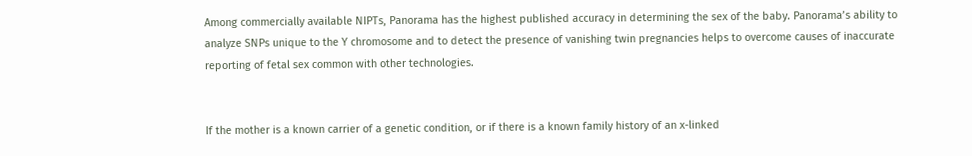Among commercially available NIPTs, Panorama has the highest published accuracy in determining the sex of the baby. Panorama’s ability to analyze SNPs unique to the Y chromosome and to detect the presence of vanishing twin pregnancies helps to overcome causes of inaccurate reporting of fetal sex common with other technologies.


If the mother is a known carrier of a genetic condition, or if there is a known family history of an x-linked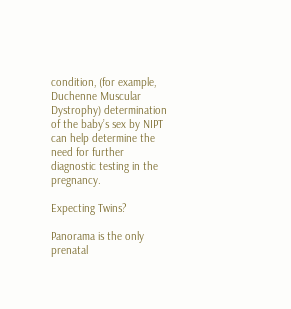condition, (for example, Duchenne Muscular Dystrophy) determination of the baby’s sex by NIPT can help determine the need for further diagnostic testing in the pregnancy.

Expecting Twins?

Panorama is the only prenatal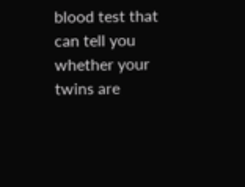blood test that can tell you whether your twins are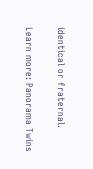identical or fraternal.

Learn more: Panorama Twins